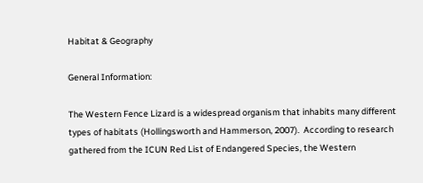Habitat & Geography

General Information:

The Western Fence Lizard is a widespread organism that inhabits many different types of habitats (Hollingsworth and Hammerson, 2007).  According to research gathered from the ICUN Red List of Endangered Species, the Western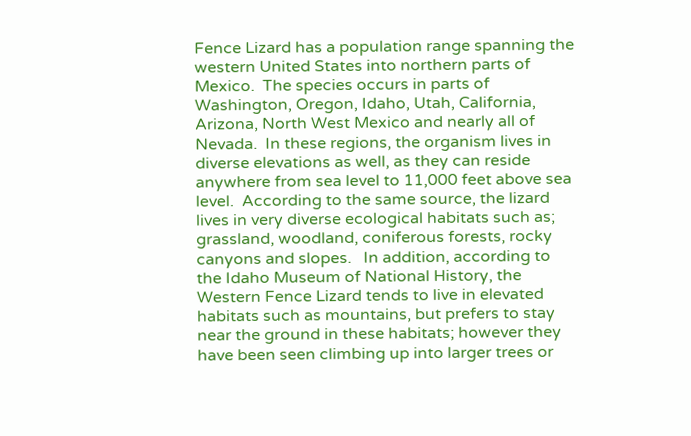Fence Lizard has a population range spanning the western United States into northern parts of Mexico.  The species occurs in parts of Washington, Oregon, Idaho, Utah, California, Arizona, North West Mexico and nearly all of Nevada.  In these regions, the organism lives in diverse elevations as well, as they can reside anywhere from sea level to 11,000 feet above sea level.  According to the same source, the lizard lives in very diverse ecological habitats such as; grassland, woodland, coniferous forests, rocky canyons and slopes.   In addition, according to the Idaho Museum of National History, the Western Fence Lizard tends to live in elevated habitats such as mountains, but prefers to stay near the ground in these habitats; however they have been seen climbing up into larger trees or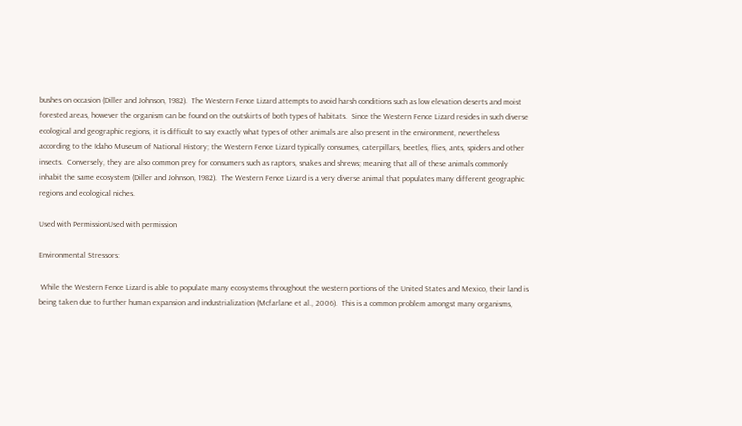bushes on occasion (Diller and Johnson, 1982).  The Western Fence Lizard attempts to avoid harsh conditions such as low elevation deserts and moist forested areas, however the organism can be found on the outskirts of both types of habitats.  Since the Western Fence Lizard resides in such diverse ecological and geographic regions, it is difficult to say exactly what types of other animals are also present in the environment, nevertheless according to the Idaho Museum of National History; the Western Fence Lizard typically consumes, caterpillars, beetles, flies, ants, spiders and other insects.  Conversely, they are also common prey for consumers such as raptors, snakes and shrews; meaning that all of these animals commonly inhabit the same ecosystem (Diller and Johnson, 1982).  The Western Fence Lizard is a very diverse animal that populates many different geographic regions and ecological niches.

Used with PermissionUsed with permission

Environmental Stressors:

 While the Western Fence Lizard is able to populate many ecosystems throughout the western portions of the United States and Mexico, their land is being taken due to further human expansion and industrialization (Mcfarlane et al., 2006).  This is a common problem amongst many organisms,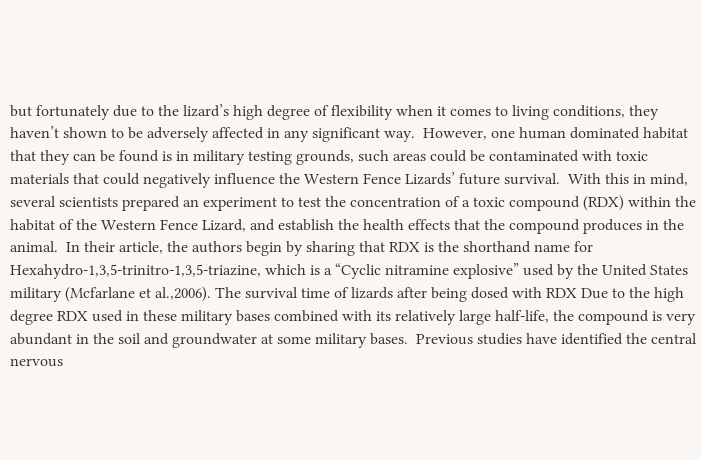but fortunately due to the lizard’s high degree of flexibility when it comes to living conditions, they haven’t shown to be adversely affected in any significant way.  However, one human dominated habitat that they can be found is in military testing grounds, such areas could be contaminated with toxic materials that could negatively influence the Western Fence Lizards’ future survival.  With this in mind, several scientists prepared an experiment to test the concentration of a toxic compound (RDX) within the habitat of the Western Fence Lizard, and establish the health effects that the compound produces in the animal.  In their article, the authors begin by sharing that RDX is the shorthand name for  Hexahydro-1,3,5-trinitro-1,3,5-triazine, which is a “Cyclic nitramine explosive” used by the United States military (Mcfarlane et al.,2006). The survival time of lizards after being dosed with RDX Due to the high degree RDX used in these military bases combined with its relatively large half-life, the compound is very abundant in the soil and groundwater at some military bases.  Previous studies have identified the central nervous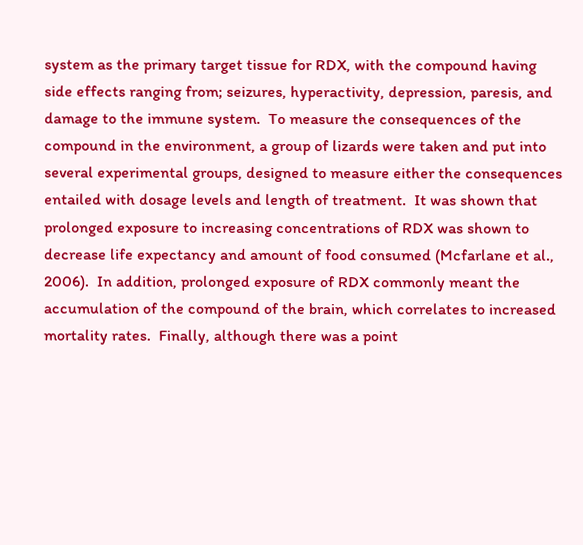system as the primary target tissue for RDX, with the compound having side effects ranging from; seizures, hyperactivity, depression, paresis, and damage to the immune system.  To measure the consequences of the compound in the environment, a group of lizards were taken and put into several experimental groups, designed to measure either the consequences entailed with dosage levels and length of treatment.  It was shown that prolonged exposure to increasing concentrations of RDX was shown to decrease life expectancy and amount of food consumed (Mcfarlane et al., 2006).  In addition, prolonged exposure of RDX commonly meant the accumulation of the compound of the brain, which correlates to increased mortality rates.  Finally, although there was a point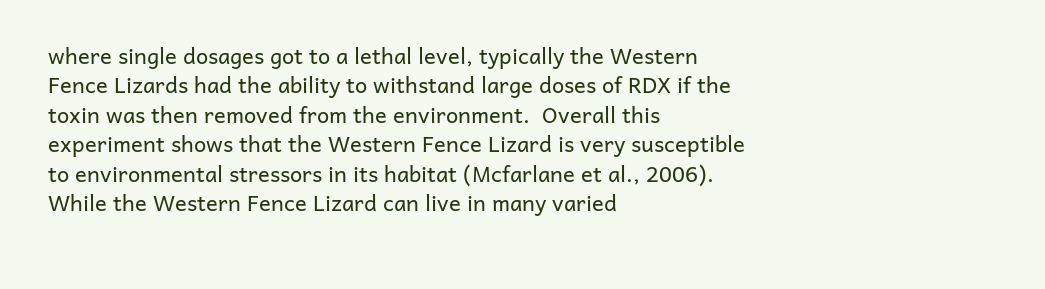where single dosages got to a lethal level, typically the Western Fence Lizards had the ability to withstand large doses of RDX if the toxin was then removed from the environment.  Overall this experiment shows that the Western Fence Lizard is very susceptible to environmental stressors in its habitat (Mcfarlane et al., 2006). While the Western Fence Lizard can live in many varied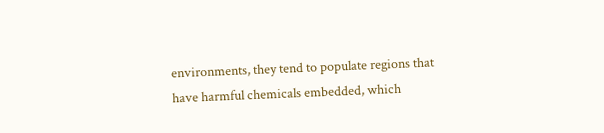environments, they tend to populate regions that have harmful chemicals embedded, which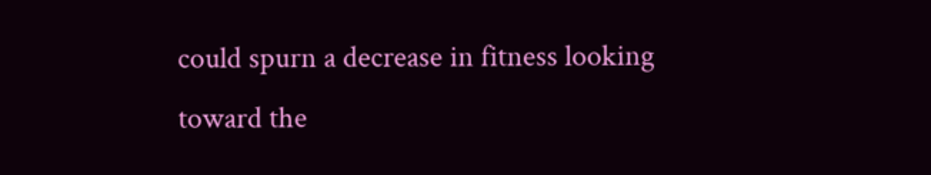could spurn a decrease in fitness looking toward the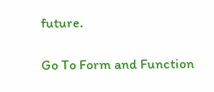future.

Go To Form and Function